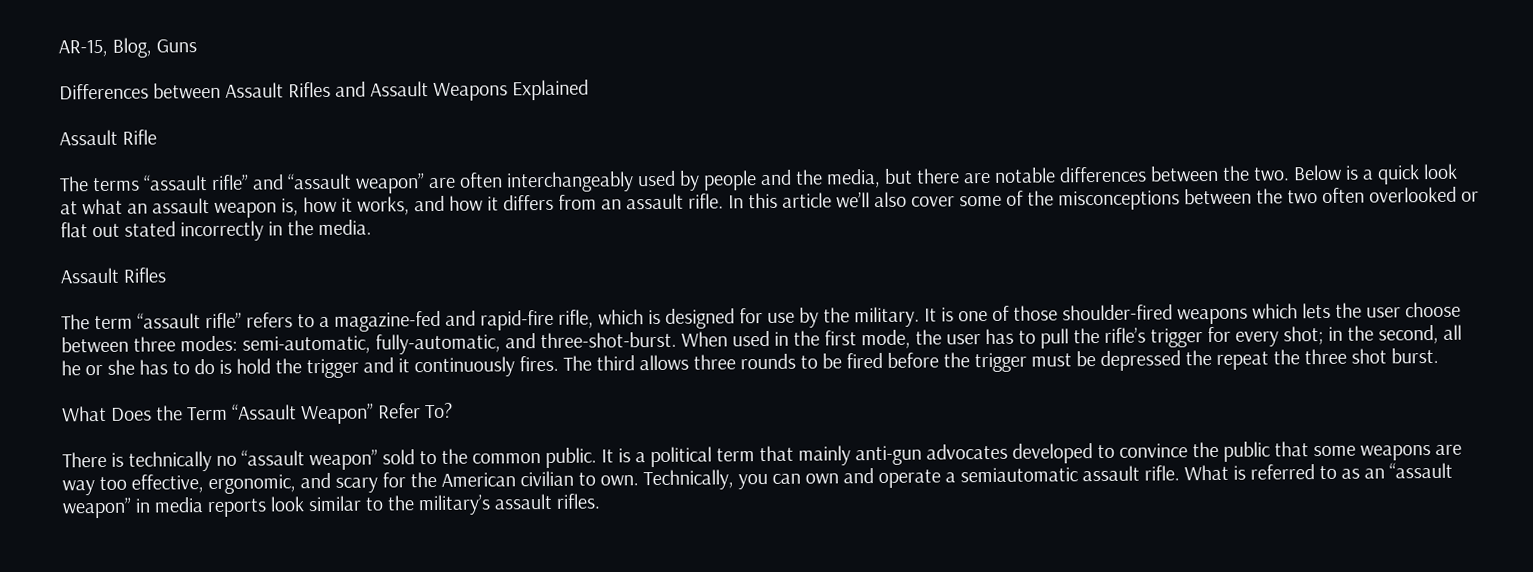AR-15, Blog, Guns

Differences between Assault Rifles and Assault Weapons Explained

Assault Rifle

The terms “assault rifle” and “assault weapon” are often interchangeably used by people and the media, but there are notable differences between the two. Below is a quick look at what an assault weapon is, how it works, and how it differs from an assault rifle. In this article we’ll also cover some of the misconceptions between the two often overlooked or flat out stated incorrectly in the media.

Assault Rifles

The term “assault rifle” refers to a magazine-fed and rapid-fire rifle, which is designed for use by the military. It is one of those shoulder-fired weapons which lets the user choose between three modes: semi-automatic, fully-automatic, and three-shot-burst. When used in the first mode, the user has to pull the rifle’s trigger for every shot; in the second, all he or she has to do is hold the trigger and it continuously fires. The third allows three rounds to be fired before the trigger must be depressed the repeat the three shot burst.

What Does the Term “Assault Weapon” Refer To?

There is technically no “assault weapon” sold to the common public. It is a political term that mainly anti-gun advocates developed to convince the public that some weapons are way too effective, ergonomic, and scary for the American civilian to own. Technically, you can own and operate a semiautomatic assault rifle. What is referred to as an “assault weapon” in media reports look similar to the military’s assault rifles.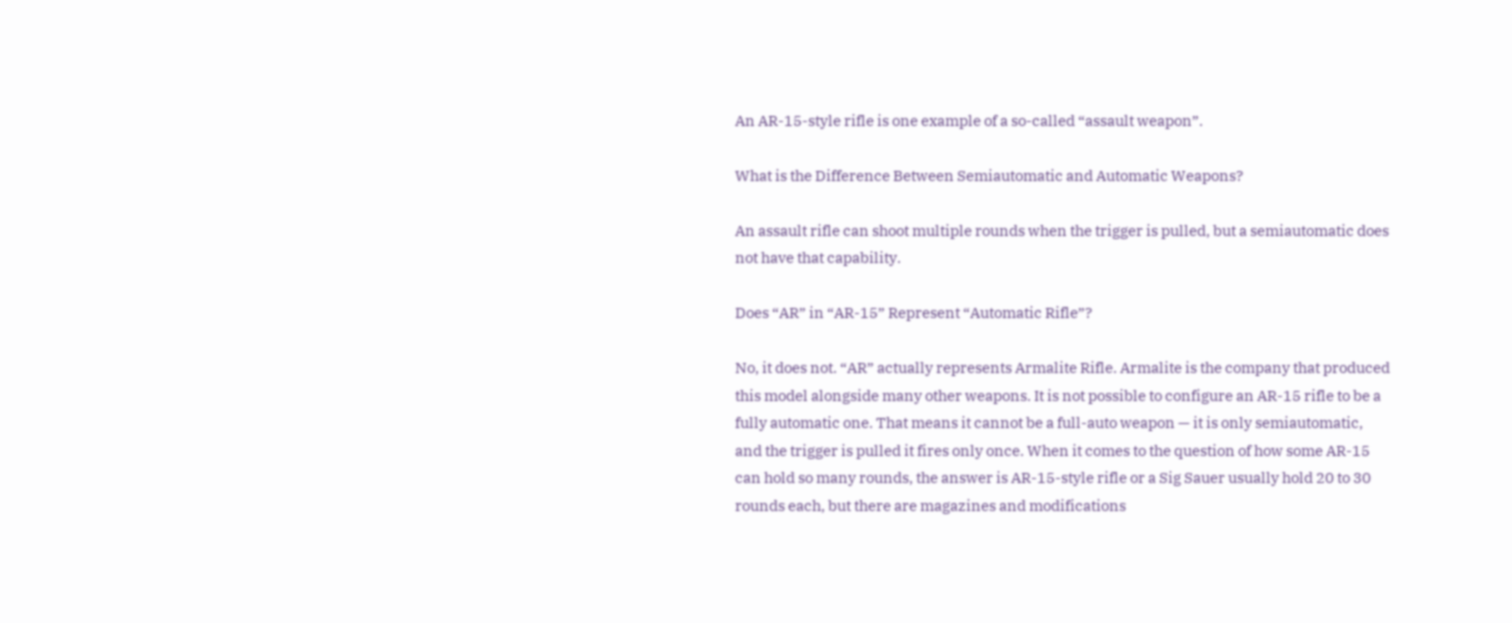An AR-15-style rifle is one example of a so-called “assault weapon”.

What is the Difference Between Semiautomatic and Automatic Weapons?

An assault rifle can shoot multiple rounds when the trigger is pulled, but a semiautomatic does not have that capability.

Does “AR” in “AR-15” Represent “Automatic Rifle”?

No, it does not. “AR” actually represents Armalite Rifle. Armalite is the company that produced this model alongside many other weapons. It is not possible to configure an AR-15 rifle to be a fully automatic one. That means it cannot be a full-auto weapon — it is only semiautomatic, and the trigger is pulled it fires only once. When it comes to the question of how some AR-15 can hold so many rounds, the answer is AR-15-style rifle or a Sig Sauer usually hold 20 to 30 rounds each, but there are magazines and modifications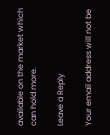available on the market which can hold more.

Leave a Reply

Your email address will not be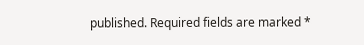published. Required fields are marked *